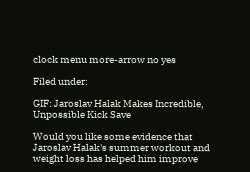clock menu more-arrow no yes

Filed under:

GIF: Jaroslav Halak Makes Incredible, Unpossible Kick Save

Would you like some evidence that Jaroslav Halak's summer workout and weight loss has helped him improve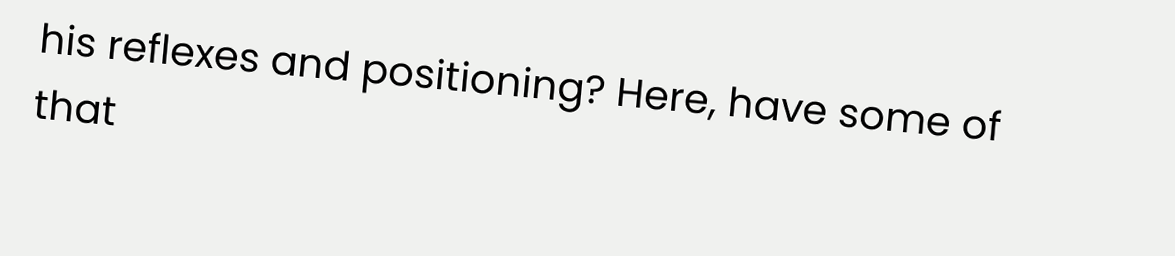his reflexes and positioning? Here, have some of that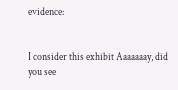evidence:


I consider this exhibit Aaaaaaay, did you see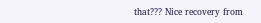that??? Nice recovery from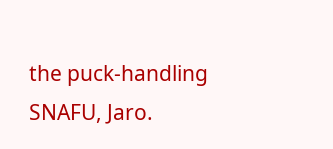the puck-handling SNAFU, Jaro.